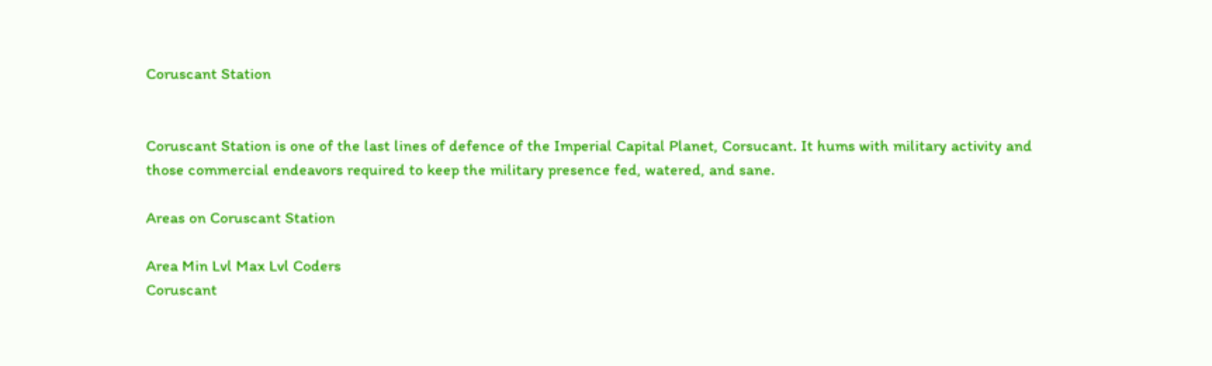Coruscant Station


Coruscant Station is one of the last lines of defence of the Imperial Capital Planet, Corsucant. It hums with military activity and those commercial endeavors required to keep the military presence fed, watered, and sane.

Areas on Coruscant Station

Area Min Lvl Max Lvl Coders
Coruscant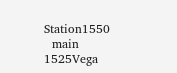Station1550
  main 1525Vega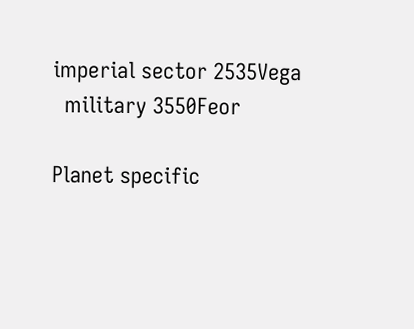imperial sector 2535Vega
  military 3550Feor

Planet specific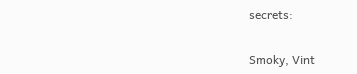secrets:


Smoky, Vint